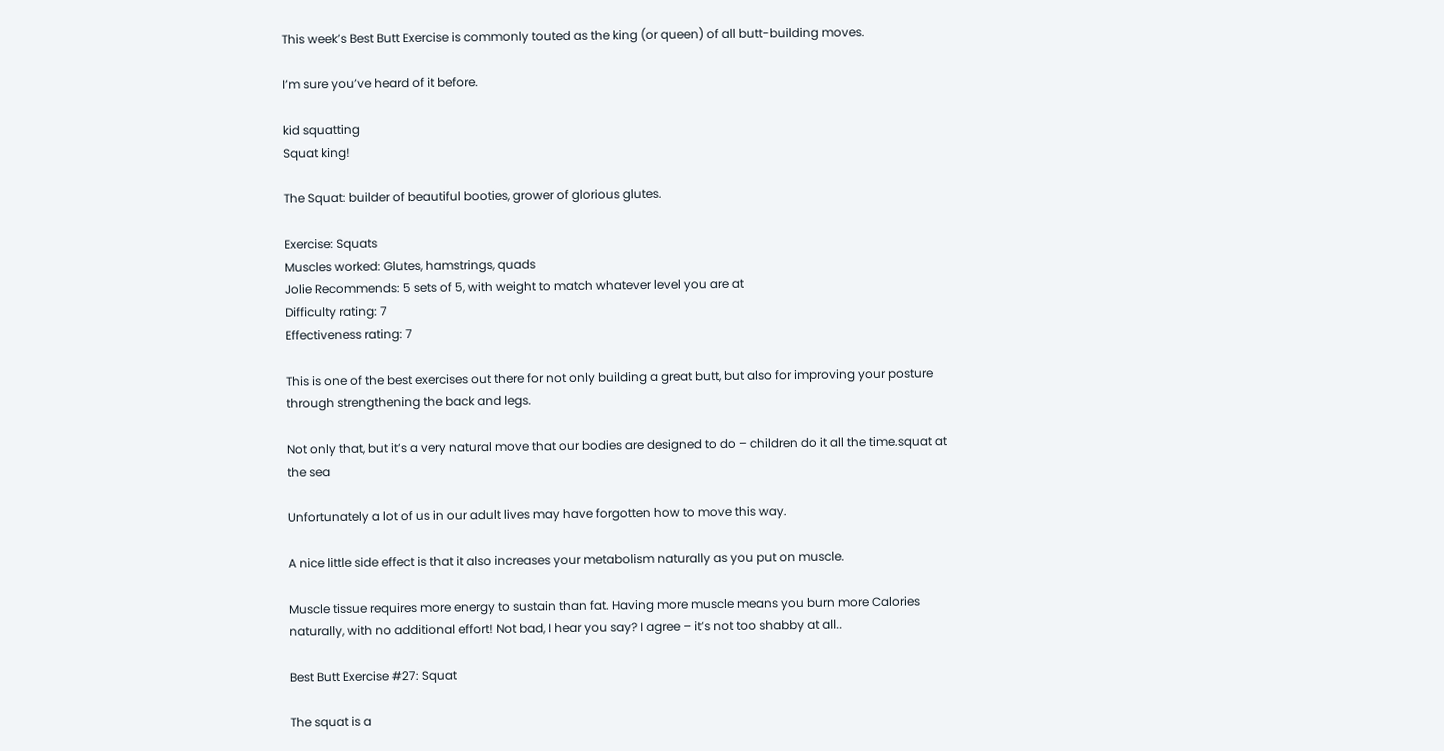This week’s Best Butt Exercise is commonly touted as the king (or queen) of all butt-building moves.

I’m sure you’ve heard of it before.

kid squatting
Squat king!

The Squat: builder of beautiful booties, grower of glorious glutes.

Exercise: Squats
Muscles worked: Glutes, hamstrings, quads
Jolie Recommends: 5 sets of 5, with weight to match whatever level you are at
Difficulty rating: 7
Effectiveness rating: 7

This is one of the best exercises out there for not only building a great butt, but also for improving your posture through strengthening the back and legs.

Not only that, but it’s a very natural move that our bodies are designed to do – children do it all the time.squat at the sea

Unfortunately a lot of us in our adult lives may have forgotten how to move this way.

A nice little side effect is that it also increases your metabolism naturally as you put on muscle.

Muscle tissue requires more energy to sustain than fat. Having more muscle means you burn more Calories naturally, with no additional effort! Not bad, I hear you say? I agree – it’s not too shabby at all..

Best Butt Exercise #27: Squat

The squat is a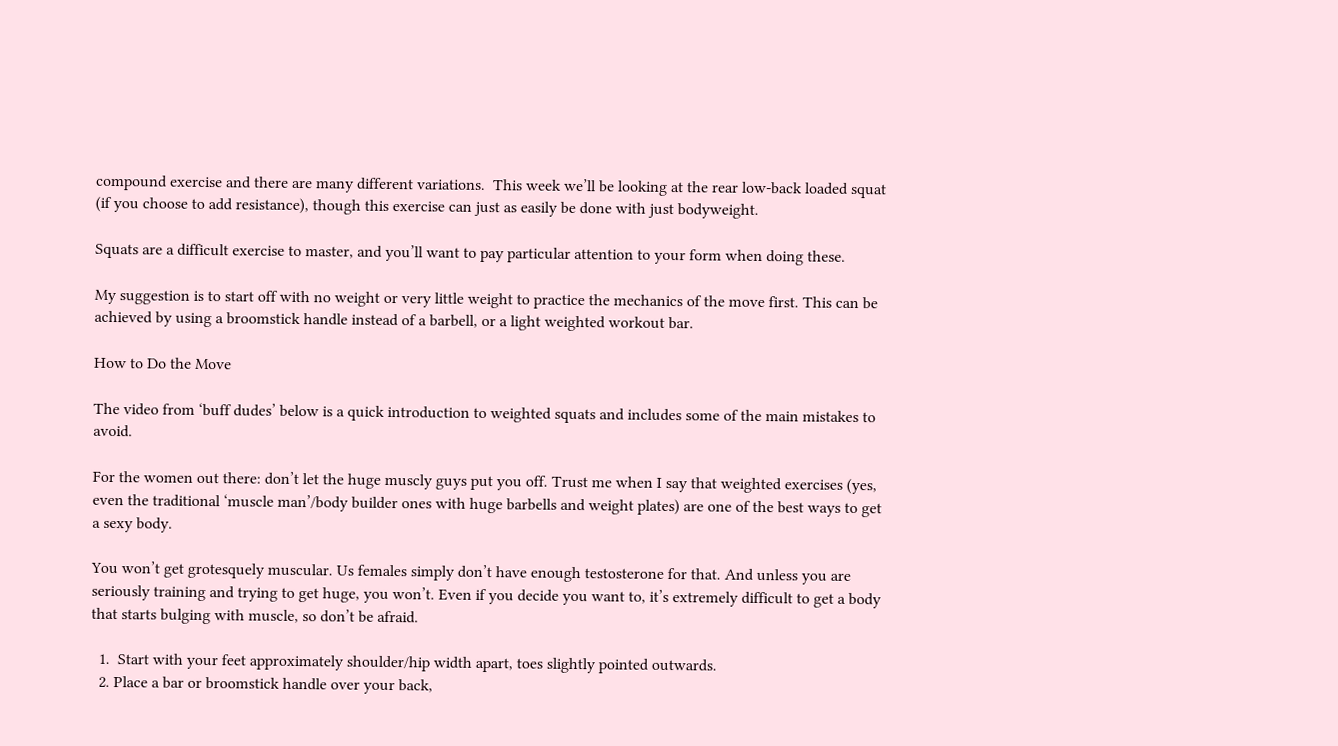compound exercise and there are many different variations.  This week we’ll be looking at the rear low-back loaded squat (if you choose to add resistance), though this exercise can just as easily be done with just bodyweight.

Squats are a difficult exercise to master, and you’ll want to pay particular attention to your form when doing these.

My suggestion is to start off with no weight or very little weight to practice the mechanics of the move first. This can be achieved by using a broomstick handle instead of a barbell, or a light weighted workout bar.

How to Do the Move

The video from ‘buff dudes’ below is a quick introduction to weighted squats and includes some of the main mistakes to avoid.

For the women out there: don’t let the huge muscly guys put you off. Trust me when I say that weighted exercises (yes, even the traditional ‘muscle man’/body builder ones with huge barbells and weight plates) are one of the best ways to get a sexy body.

You won’t get grotesquely muscular. Us females simply don’t have enough testosterone for that. And unless you are seriously training and trying to get huge, you won’t. Even if you decide you want to, it’s extremely difficult to get a body that starts bulging with muscle, so don’t be afraid.

  1.  Start with your feet approximately shoulder/hip width apart, toes slightly pointed outwards.
  2. Place a bar or broomstick handle over your back,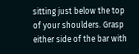sitting just below the top of your shoulders. Grasp either side of the bar with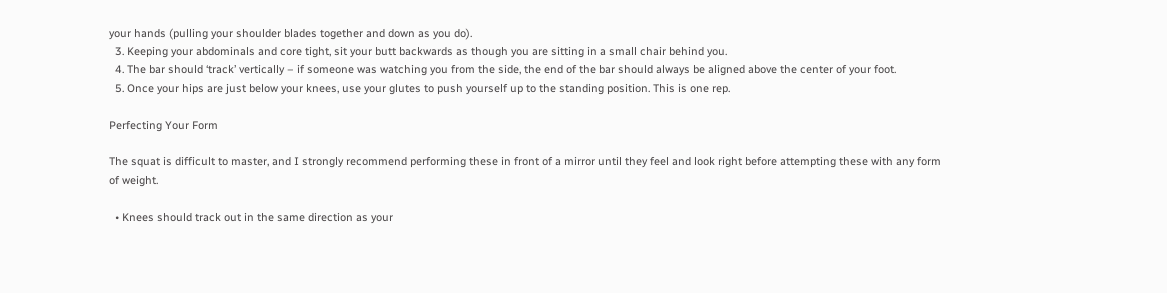your hands (pulling your shoulder blades together and down as you do).
  3. Keeping your abdominals and core tight, sit your butt backwards as though you are sitting in a small chair behind you.
  4. The bar should ‘track’ vertically – if someone was watching you from the side, the end of the bar should always be aligned above the center of your foot.
  5. Once your hips are just below your knees, use your glutes to push yourself up to the standing position. This is one rep.

Perfecting Your Form

The squat is difficult to master, and I strongly recommend performing these in front of a mirror until they feel and look right before attempting these with any form of weight.

  • Knees should track out in the same direction as your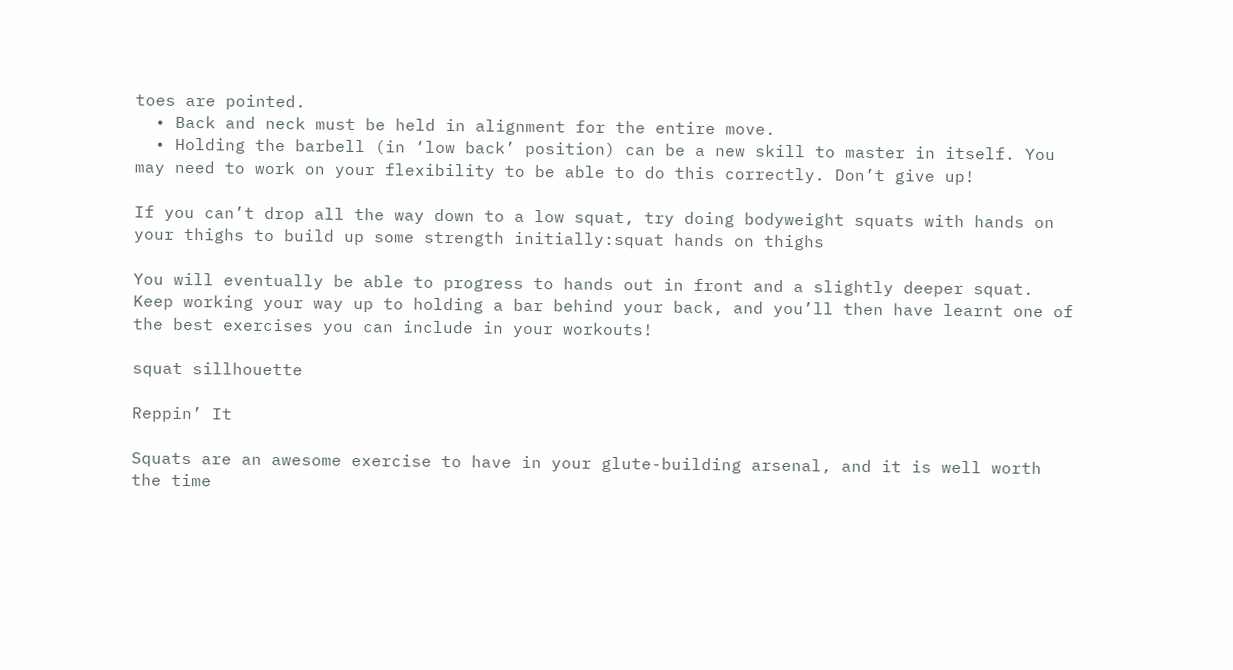toes are pointed.
  • Back and neck must be held in alignment for the entire move.
  • Holding the barbell (in ‘low back’ position) can be a new skill to master in itself. You may need to work on your flexibility to be able to do this correctly. Don’t give up!

If you can’t drop all the way down to a low squat, try doing bodyweight squats with hands on your thighs to build up some strength initially:squat hands on thighs

You will eventually be able to progress to hands out in front and a slightly deeper squat. Keep working your way up to holding a bar behind your back, and you’ll then have learnt one of the best exercises you can include in your workouts!

squat sillhouette

Reppin’ It

Squats are an awesome exercise to have in your glute-building arsenal, and it is well worth the time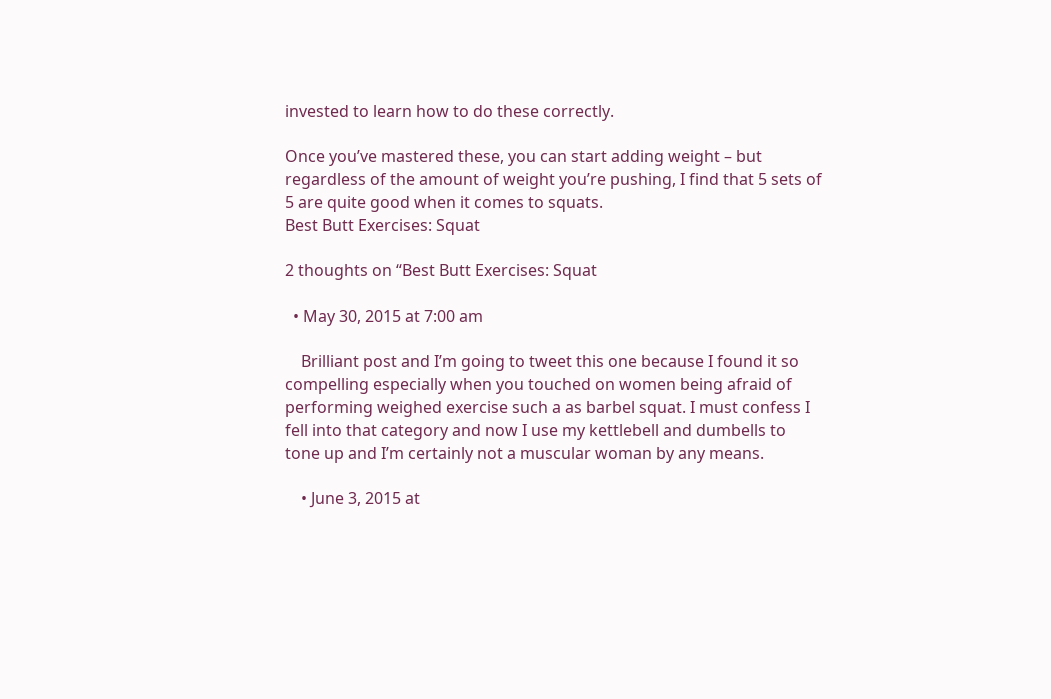invested to learn how to do these correctly.

Once you’ve mastered these, you can start adding weight – but regardless of the amount of weight you’re pushing, I find that 5 sets of 5 are quite good when it comes to squats.
Best Butt Exercises: Squat

2 thoughts on “Best Butt Exercises: Squat

  • May 30, 2015 at 7:00 am

    Brilliant post and I’m going to tweet this one because I found it so compelling especially when you touched on women being afraid of performing weighed exercise such a as barbel squat. I must confess I fell into that category and now I use my kettlebell and dumbells to tone up and I’m certainly not a muscular woman by any means.

    • June 3, 2015 at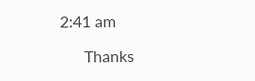2:41 am

      Thanks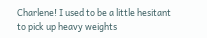Charlene! I used to be a little hesitant to pick up heavy weights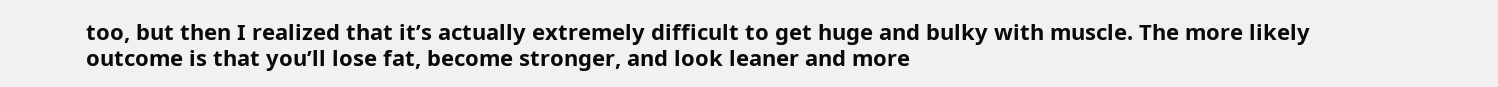too, but then I realized that it’s actually extremely difficult to get huge and bulky with muscle. The more likely outcome is that you’ll lose fat, become stronger, and look leaner and more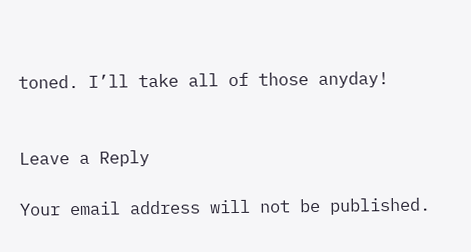toned. I’ll take all of those anyday!


Leave a Reply

Your email address will not be published.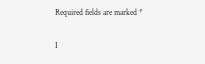Required fields are marked *

I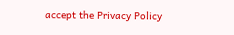accept the Privacy Policy